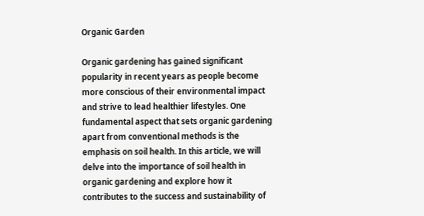Organic Garden

Organic gardening has gained significant popularity in recent years as people become more conscious of their environmental impact and strive to lead healthier lifestyles. One fundamental aspect that sets organic gardening apart from conventional methods is the emphasis on soil health. In this article, we will delve into the importance of soil health in organic gardening and explore how it contributes to the success and sustainability of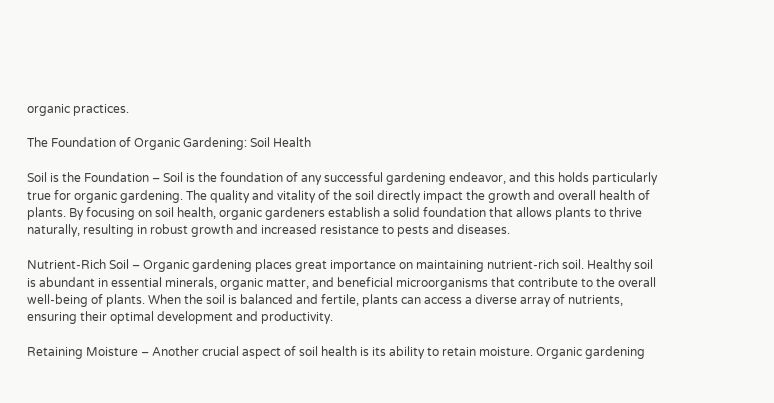organic practices.

The Foundation of Organic Gardening: Soil Health

Soil is the Foundation – Soil is the foundation of any successful gardening endeavor, and this holds particularly true for organic gardening. The quality and vitality of the soil directly impact the growth and overall health of plants. By focusing on soil health, organic gardeners establish a solid foundation that allows plants to thrive naturally, resulting in robust growth and increased resistance to pests and diseases.

Nutrient-Rich Soil – Organic gardening places great importance on maintaining nutrient-rich soil. Healthy soil is abundant in essential minerals, organic matter, and beneficial microorganisms that contribute to the overall well-being of plants. When the soil is balanced and fertile, plants can access a diverse array of nutrients, ensuring their optimal development and productivity.

Retaining Moisture – Another crucial aspect of soil health is its ability to retain moisture. Organic gardening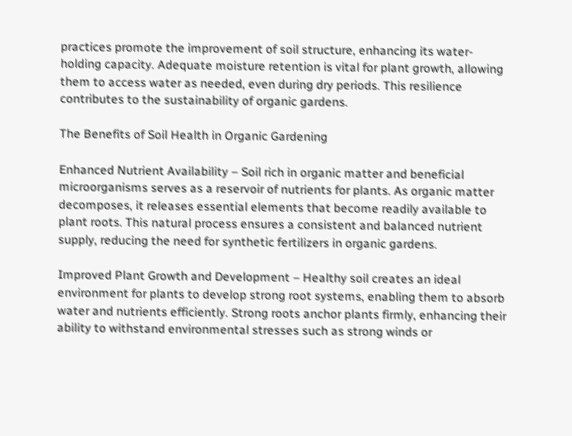practices promote the improvement of soil structure, enhancing its water-holding capacity. Adequate moisture retention is vital for plant growth, allowing them to access water as needed, even during dry periods. This resilience contributes to the sustainability of organic gardens.

The Benefits of Soil Health in Organic Gardening

Enhanced Nutrient Availability – Soil rich in organic matter and beneficial microorganisms serves as a reservoir of nutrients for plants. As organic matter decomposes, it releases essential elements that become readily available to plant roots. This natural process ensures a consistent and balanced nutrient supply, reducing the need for synthetic fertilizers in organic gardens.

Improved Plant Growth and Development – Healthy soil creates an ideal environment for plants to develop strong root systems, enabling them to absorb water and nutrients efficiently. Strong roots anchor plants firmly, enhancing their ability to withstand environmental stresses such as strong winds or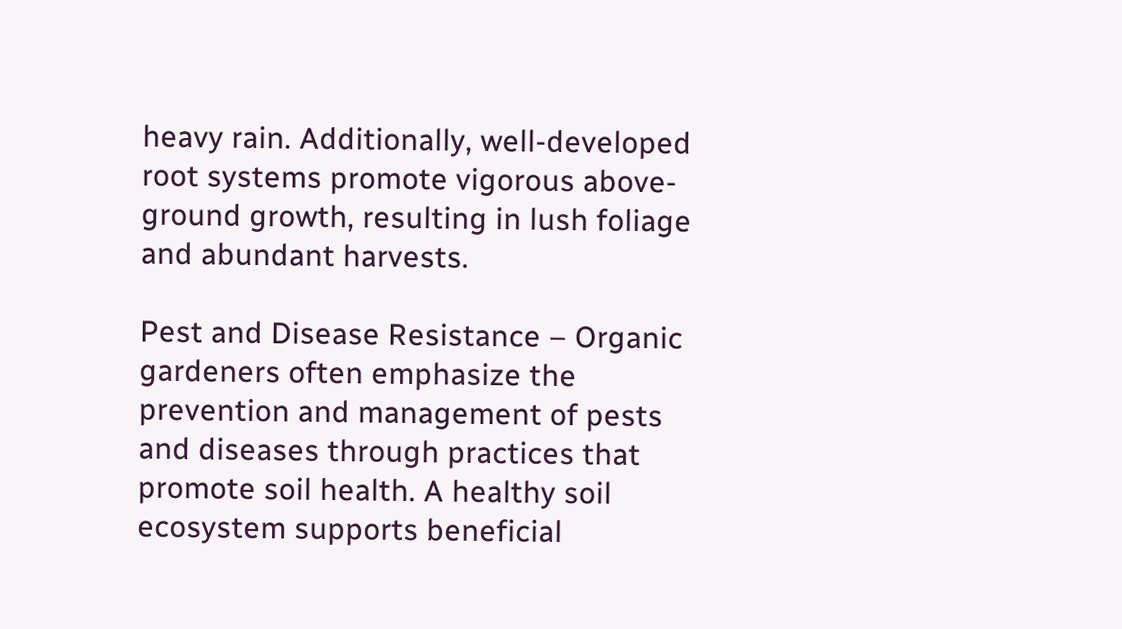heavy rain. Additionally, well-developed root systems promote vigorous above-ground growth, resulting in lush foliage and abundant harvests.

Pest and Disease Resistance – Organic gardeners often emphasize the prevention and management of pests and diseases through practices that promote soil health. A healthy soil ecosystem supports beneficial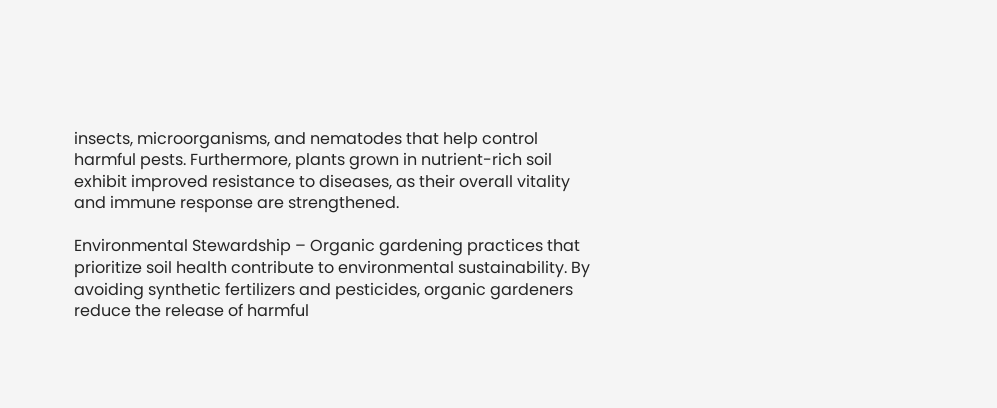insects, microorganisms, and nematodes that help control harmful pests. Furthermore, plants grown in nutrient-rich soil exhibit improved resistance to diseases, as their overall vitality and immune response are strengthened.

Environmental Stewardship – Organic gardening practices that prioritize soil health contribute to environmental sustainability. By avoiding synthetic fertilizers and pesticides, organic gardeners reduce the release of harmful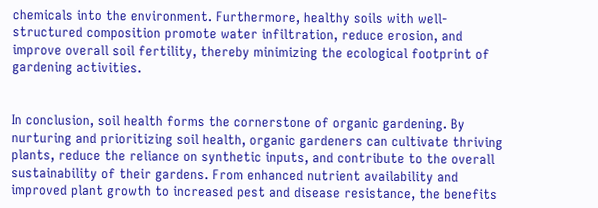chemicals into the environment. Furthermore, healthy soils with well-structured composition promote water infiltration, reduce erosion, and improve overall soil fertility, thereby minimizing the ecological footprint of gardening activities.


In conclusion, soil health forms the cornerstone of organic gardening. By nurturing and prioritizing soil health, organic gardeners can cultivate thriving plants, reduce the reliance on synthetic inputs, and contribute to the overall sustainability of their gardens. From enhanced nutrient availability and improved plant growth to increased pest and disease resistance, the benefits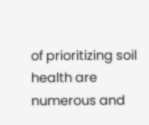of prioritizing soil health are numerous and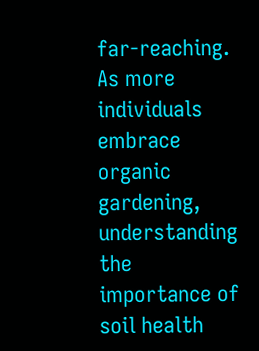far-reaching. As more individuals embrace organic gardening, understanding the importance of soil health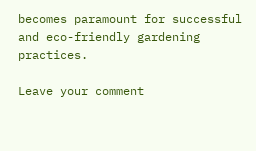becomes paramount for successful and eco-friendly gardening practices.

Leave your comment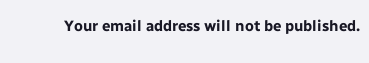Your email address will not be published.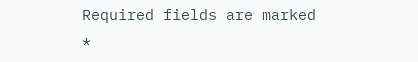Required fields are marked *